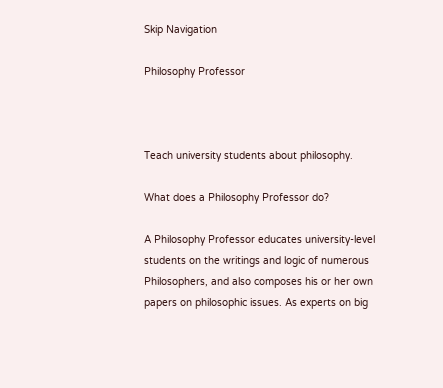Skip Navigation

Philosophy Professor



Teach university students about philosophy.

What does a Philosophy Professor do?

A Philosophy Professor educates university-level students on the writings and logic of numerous Philosophers, and also composes his or her own papers on philosophic issues. As experts on big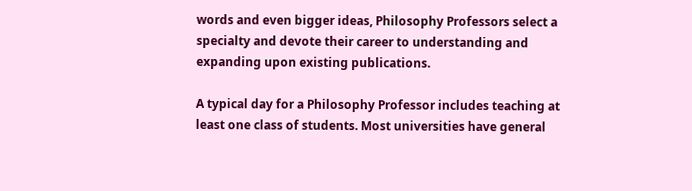words and even bigger ideas, Philosophy Professors select a specialty and devote their career to understanding and expanding upon existing publications.

A typical day for a Philosophy Professor includes teaching at least one class of students. Most universities have general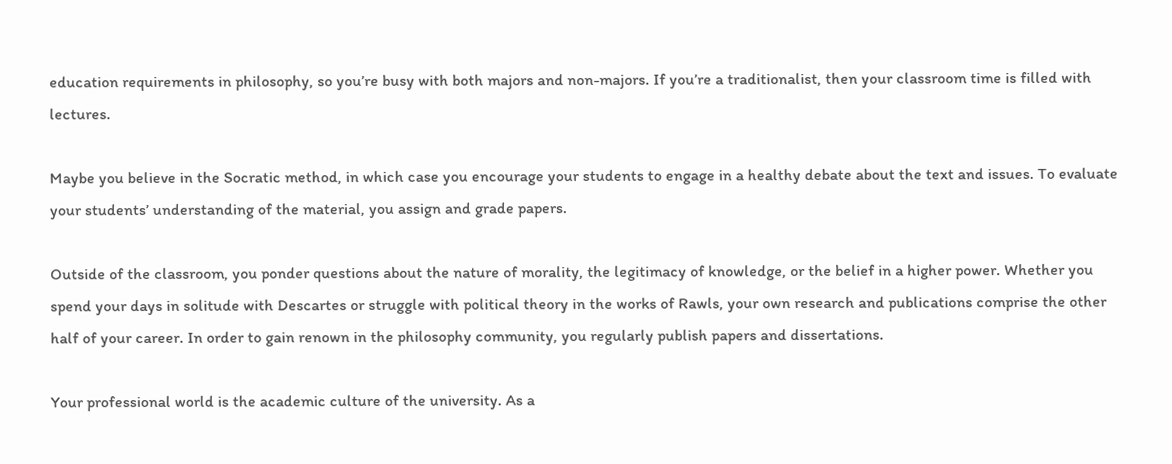education requirements in philosophy, so you’re busy with both majors and non-majors. If you’re a traditionalist, then your classroom time is filled with lectures.

Maybe you believe in the Socratic method, in which case you encourage your students to engage in a healthy debate about the text and issues. To evaluate your students’ understanding of the material, you assign and grade papers.

Outside of the classroom, you ponder questions about the nature of morality, the legitimacy of knowledge, or the belief in a higher power. Whether you spend your days in solitude with Descartes or struggle with political theory in the works of Rawls, your own research and publications comprise the other half of your career. In order to gain renown in the philosophy community, you regularly publish papers and dissertations.

Your professional world is the academic culture of the university. As a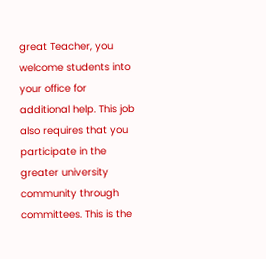great Teacher, you welcome students into your office for additional help. This job also requires that you participate in the greater university community through committees. This is the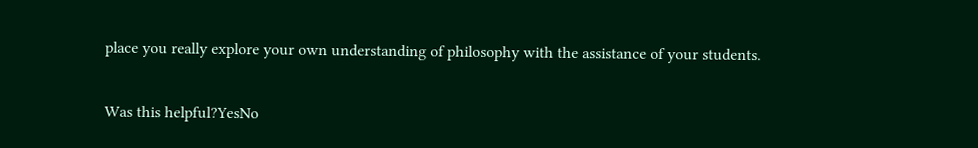place you really explore your own understanding of philosophy with the assistance of your students.

Was this helpful?YesNo